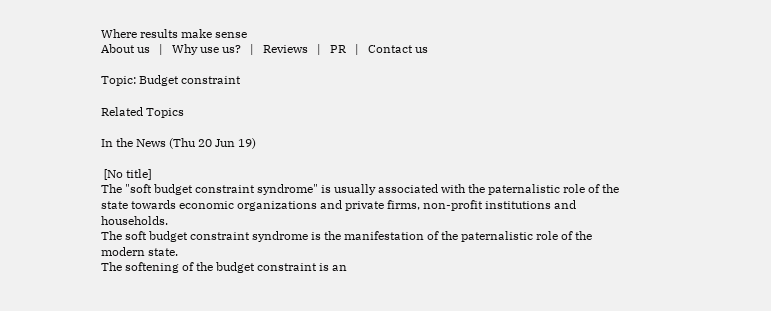Where results make sense
About us   |   Why use us?   |   Reviews   |   PR   |   Contact us

Topic: Budget constraint

Related Topics

In the News (Thu 20 Jun 19)

 [No title]
The "soft budget constraint syndrome" is usually associated with the paternalistic role of the state towards economic organizations and private firms, non-profit institutions and households.
The soft budget constraint syndrome is the manifestation of the paternalistic role of the modern state.
The softening of the budget constraint is an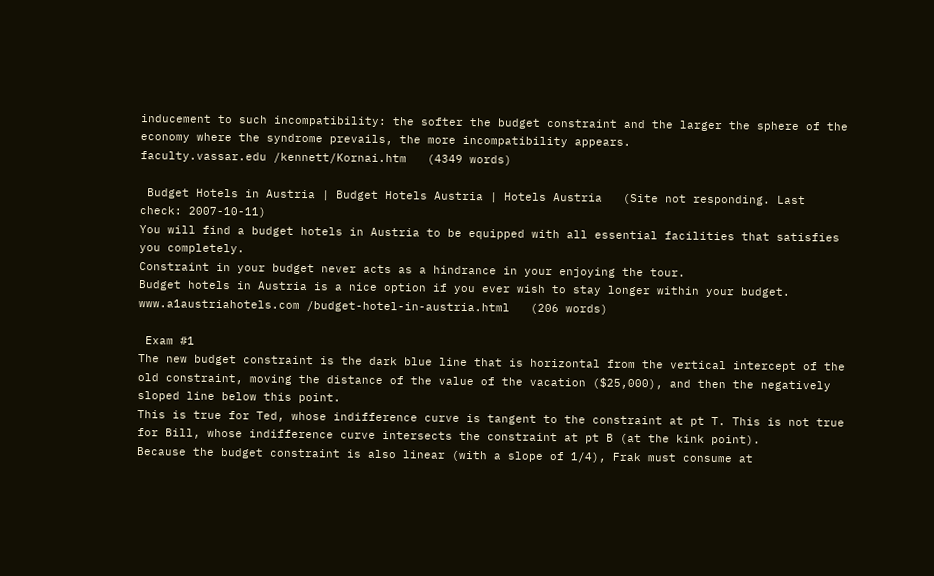inducement to such incompatibility: the softer the budget constraint and the larger the sphere of the economy where the syndrome prevails, the more incompatibility appears.
faculty.vassar.edu /kennett/Kornai.htm   (4349 words)

 Budget Hotels in Austria | Budget Hotels Austria | Hotels Austria   (Site not responding. Last check: 2007-10-11)
You will find a budget hotels in Austria to be equipped with all essential facilities that satisfies you completely.
Constraint in your budget never acts as a hindrance in your enjoying the tour.
Budget hotels in Austria is a nice option if you ever wish to stay longer within your budget.
www.a1austriahotels.com /budget-hotel-in-austria.html   (206 words)

 Exam #1
The new budget constraint is the dark blue line that is horizontal from the vertical intercept of the old constraint, moving the distance of the value of the vacation ($25,000), and then the negatively sloped line below this point.
This is true for Ted, whose indifference curve is tangent to the constraint at pt T. This is not true for Bill, whose indifference curve intersects the constraint at pt B (at the kink point).
Because the budget constraint is also linear (with a slope of 1/4), Frak must consume at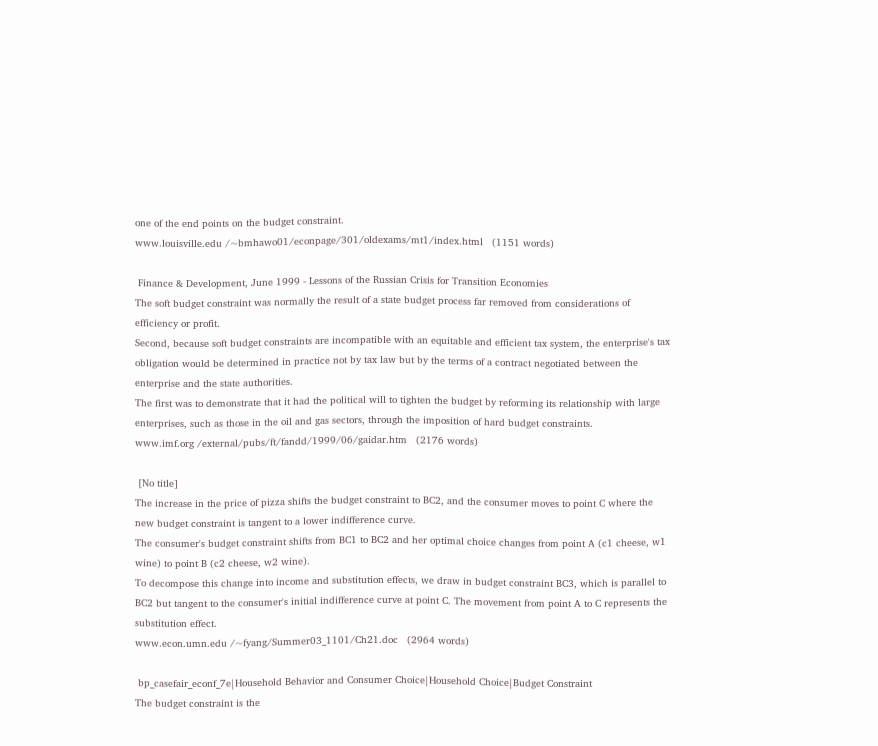one of the end points on the budget constraint.
www.louisville.edu /~bmhawo01/econpage/301/oldexams/mt1/index.html   (1151 words)

 Finance & Development, June 1999 - Lessons of the Russian Crisis for Transition Economies
The soft budget constraint was normally the result of a state budget process far removed from considerations of efficiency or profit.
Second, because soft budget constraints are incompatible with an equitable and efficient tax system, the enterprise's tax obligation would be determined in practice not by tax law but by the terms of a contract negotiated between the enterprise and the state authorities.
The first was to demonstrate that it had the political will to tighten the budget by reforming its relationship with large enterprises, such as those in the oil and gas sectors, through the imposition of hard budget constraints.
www.imf.org /external/pubs/ft/fandd/1999/06/gaidar.htm   (2176 words)

 [No title]
The increase in the price of pizza shifts the budget constraint to BC2, and the consumer moves to point C where the new budget constraint is tangent to a lower indifference curve.
The consumer's budget constraint shifts from BC1 to BC2 and her optimal choice changes from point A (c1 cheese, w1 wine) to point B (c2 cheese, w2 wine).
To decompose this change into income and substitution effects, we draw in budget constraint BC3, which is parallel to BC2 but tangent to the consumer's initial indifference curve at point C. The movement from point A to C represents the substitution effect.
www.econ.umn.edu /~fyang/Summer03_1101/Ch21.doc   (2964 words)

 bp_casefair_econf_7e|Household Behavior and Consumer Choice|Household Choice|Budget Constraint
The budget constraint is the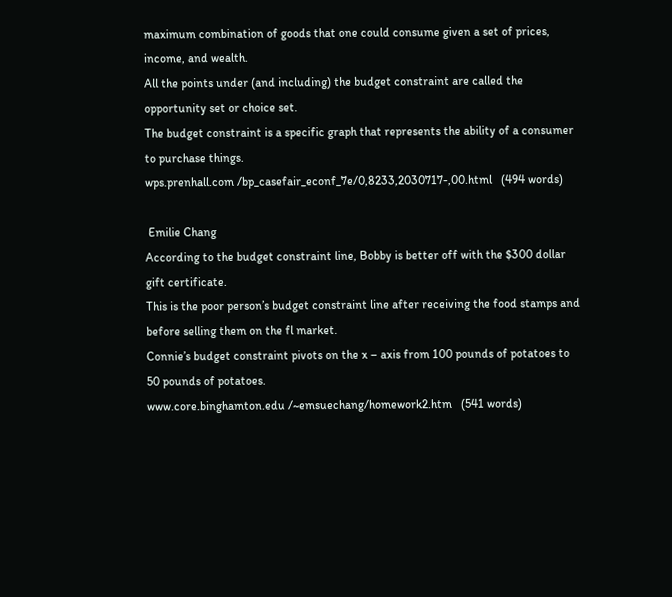maximum combination of goods that one could consume given a set of prices, income, and wealth.
All the points under (and including) the budget constraint are called the opportunity set or choice set.
The budget constraint is a specific graph that represents the ability of a consumer to purchase things.
wps.prenhall.com /bp_casefair_econf_7e/0,8233,2030717-,00.html   (494 words)

 Emilie Chang
According to the budget constraint line, Bobby is better off with the $300 dollar gift certificate.
This is the poor person’s budget constraint line after receiving the food stamps and before selling them on the fl market.
Connie’s budget constraint pivots on the x – axis from 100 pounds of potatoes to 50 pounds of potatoes.
www.core.binghamton.edu /~emsuechang/homework2.htm   (541 words)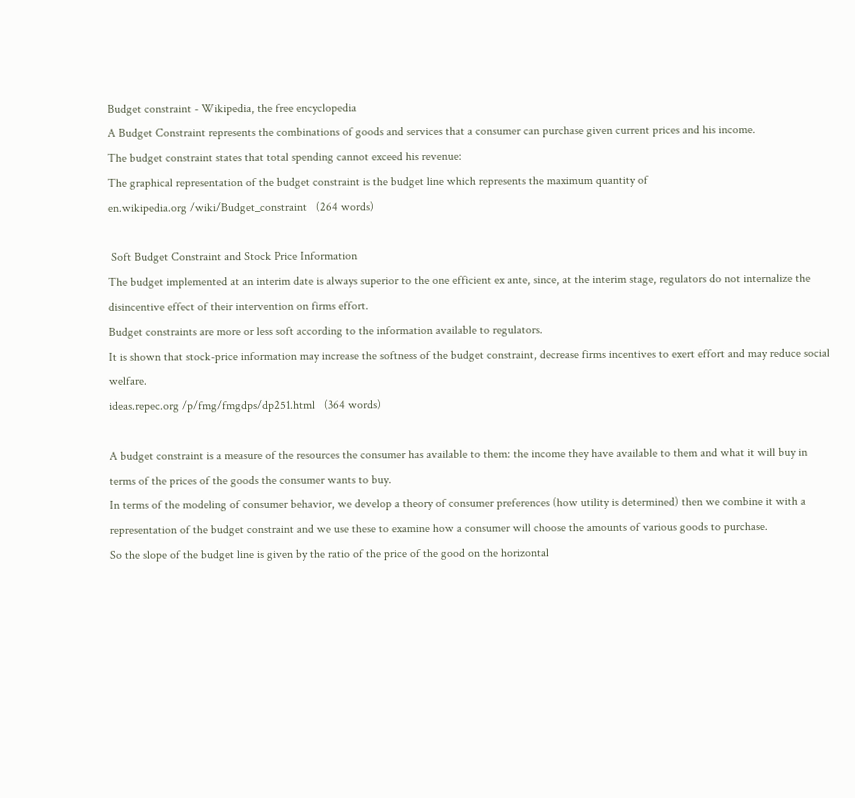Budget constraint - Wikipedia, the free encyclopedia
A Budget Constraint represents the combinations of goods and services that a consumer can purchase given current prices and his income.
The budget constraint states that total spending cannot exceed his revenue:
The graphical representation of the budget constraint is the budget line which represents the maximum quantity of
en.wikipedia.org /wiki/Budget_constraint   (264 words)

 Soft Budget Constraint and Stock Price Information
The budget implemented at an interim date is always superior to the one efficient ex ante, since, at the interim stage, regulators do not internalize the disincentive effect of their intervention on firms effort.
Budget constraints are more or less soft according to the information available to regulators.
It is shown that stock-price information may increase the softness of the budget constraint, decrease firms incentives to exert effort and may reduce social welfare.
ideas.repec.org /p/fmg/fmgdps/dp251.html   (364 words)

A budget constraint is a measure of the resources the consumer has available to them: the income they have available to them and what it will buy in terms of the prices of the goods the consumer wants to buy.
In terms of the modeling of consumer behavior, we develop a theory of consumer preferences (how utility is determined) then we combine it with a representation of the budget constraint and we use these to examine how a consumer will choose the amounts of various goods to purchase.
So the slope of the budget line is given by the ratio of the price of the good on the horizontal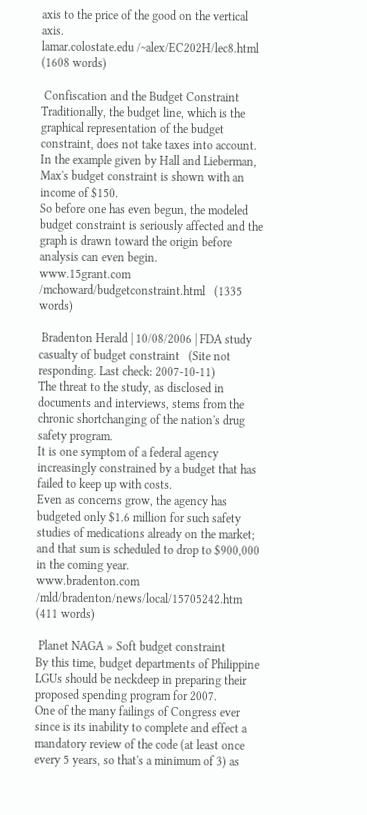axis to the price of the good on the vertical axis.
lamar.colostate.edu /~alex/EC202H/lec8.html   (1608 words)

 Confiscation and the Budget Constraint
Traditionally, the budget line, which is the graphical representation of the budget constraint, does not take taxes into account.
In the example given by Hall and Lieberman, Max's budget constraint is shown with an income of $150.
So before one has even begun, the modeled budget constraint is seriously affected and the graph is drawn toward the origin before analysis can even begin.
www.15grant.com /mchoward/budgetconstraint.html   (1335 words)

 Bradenton Herald | 10/08/2006 | FDA study casualty of budget constraint   (Site not responding. Last check: 2007-10-11)
The threat to the study, as disclosed in documents and interviews, stems from the chronic shortchanging of the nation's drug safety program.
It is one symptom of a federal agency increasingly constrained by a budget that has failed to keep up with costs.
Even as concerns grow, the agency has budgeted only $1.6 million for such safety studies of medications already on the market; and that sum is scheduled to drop to $900,000 in the coming year.
www.bradenton.com /mld/bradenton/news/local/15705242.htm   (411 words)

 Planet NAGA » Soft budget constraint
By this time, budget departments of Philippine LGUs should be neckdeep in preparing their proposed spending program for 2007.
One of the many failings of Congress ever since is its inability to complete and effect a mandatory review of the code (at least once every 5 years, so that's a minimum of 3) as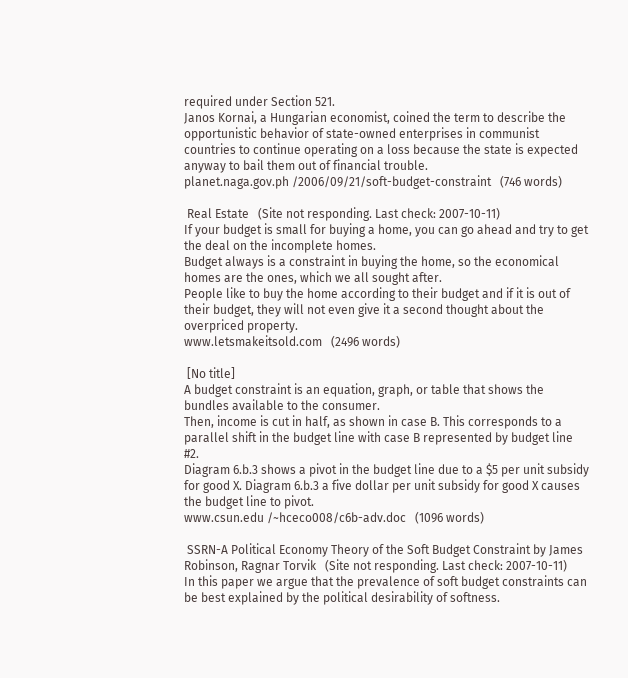required under Section 521.
Janos Kornai, a Hungarian economist, coined the term to describe the opportunistic behavior of state-owned enterprises in communist countries to continue operating on a loss because the state is expected anyway to bail them out of financial trouble.
planet.naga.gov.ph /2006/09/21/soft-budget-constraint   (746 words)

 Real Estate   (Site not responding. Last check: 2007-10-11)
If your budget is small for buying a home, you can go ahead and try to get the deal on the incomplete homes.
Budget always is a constraint in buying the home, so the economical homes are the ones, which we all sought after.
People like to buy the home according to their budget and if it is out of their budget, they will not even give it a second thought about the overpriced property.
www.letsmakeitsold.com   (2496 words)

 [No title]
A budget constraint is an equation, graph, or table that shows the bundles available to the consumer.
Then, income is cut in half, as shown in case B. This corresponds to a parallel shift in the budget line with case B represented by budget line #2.
Diagram 6.b.3 shows a pivot in the budget line due to a $5 per unit subsidy for good X. Diagram 6.b.3 a five dollar per unit subsidy for good X causes the budget line to pivot.
www.csun.edu /~hceco008/c6b-adv.doc   (1096 words)

 SSRN-A Political Economy Theory of the Soft Budget Constraint by James Robinson, Ragnar Torvik   (Site not responding. Last check: 2007-10-11)
In this paper we argue that the prevalence of soft budget constraints can be best explained by the political desirability of softness.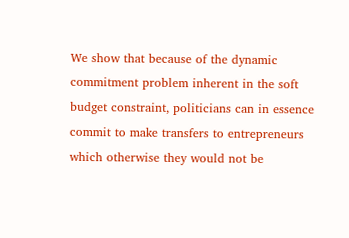We show that because of the dynamic commitment problem inherent in the soft budget constraint, politicians can in essence commit to make transfers to entrepreneurs which otherwise they would not be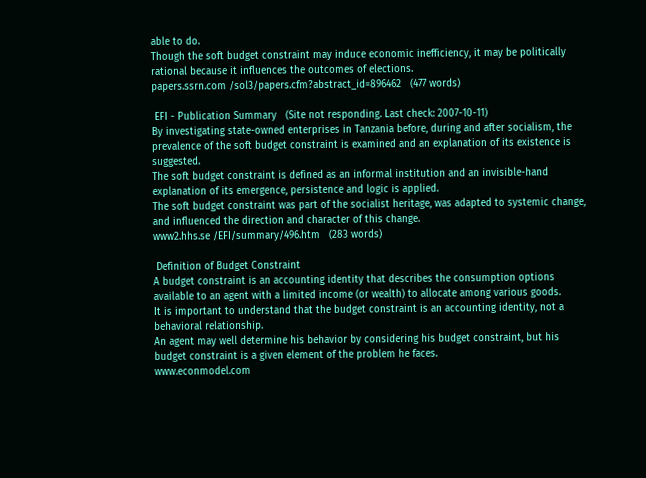able to do.
Though the soft budget constraint may induce economic inefficiency, it may be politically rational because it influences the outcomes of elections.
papers.ssrn.com /sol3/papers.cfm?abstract_id=896462   (477 words)

 EFI - Publication Summary   (Site not responding. Last check: 2007-10-11)
By investigating state-owned enterprises in Tanzania before, during and after socialism, the prevalence of the soft budget constraint is examined and an explanation of its existence is suggested.
The soft budget constraint is defined as an informal institution and an invisible-hand explanation of its emergence, persistence and logic is applied.
The soft budget constraint was part of the socialist heritage, was adapted to systemic change, and influenced the direction and character of this change.
www2.hhs.se /EFI/summary/496.htm   (283 words)

 Definition of Budget Constraint
A budget constraint is an accounting identity that describes the consumption options available to an agent with a limited income (or wealth) to allocate among various goods.
It is important to understand that the budget constraint is an accounting identity, not a behavioral relationship.
An agent may well determine his behavior by considering his budget constraint, but his budget constraint is a given element of the problem he faces.
www.econmodel.com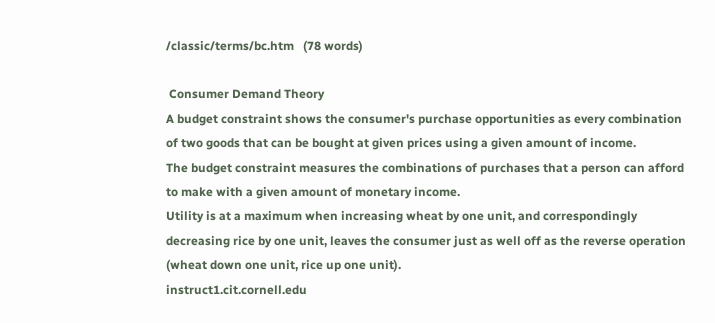/classic/terms/bc.htm   (78 words)

 Consumer Demand Theory
A budget constraint shows the consumer's purchase opportunities as every combination of two goods that can be bought at given prices using a given amount of income.
The budget constraint measures the combinations of purchases that a person can afford to make with a given amount of monetary income.
Utility is at a maximum when increasing wheat by one unit, and correspondingly decreasing rice by one unit, leaves the consumer just as well off as the reverse operation (wheat down one unit, rice up one unit).
instruct1.cit.cornell.edu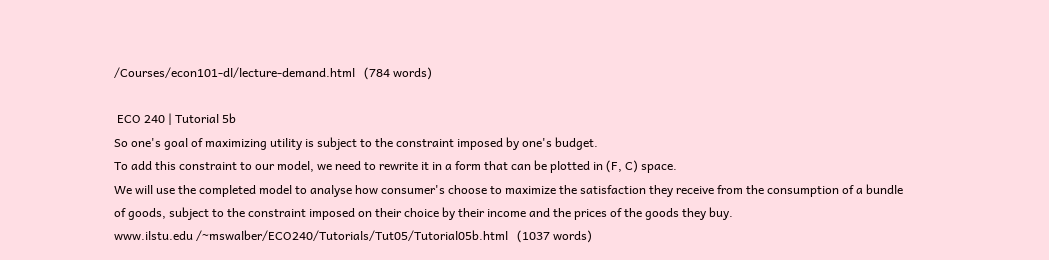/Courses/econ101-dl/lecture-demand.html   (784 words)

 ECO 240 | Tutorial 5b
So one's goal of maximizing utility is subject to the constraint imposed by one's budget.
To add this constraint to our model, we need to rewrite it in a form that can be plotted in (F, C) space.
We will use the completed model to analyse how consumer's choose to maximize the satisfaction they receive from the consumption of a bundle of goods, subject to the constraint imposed on their choice by their income and the prices of the goods they buy.
www.ilstu.edu /~mswalber/ECO240/Tutorials/Tut05/Tutorial05b.html   (1037 words)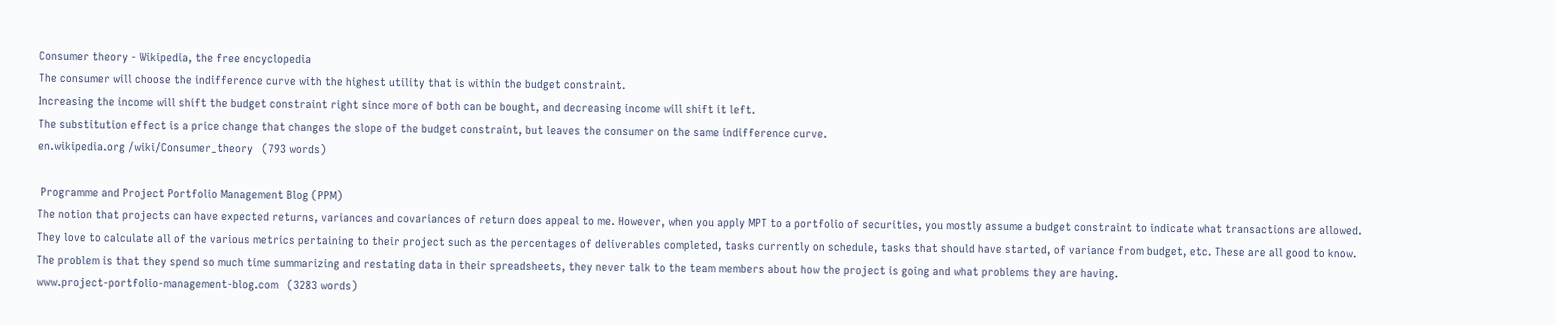Consumer theory - Wikipedia, the free encyclopedia
The consumer will choose the indifference curve with the highest utility that is within the budget constraint.
Increasing the income will shift the budget constraint right since more of both can be bought, and decreasing income will shift it left.
The substitution effect is a price change that changes the slope of the budget constraint, but leaves the consumer on the same indifference curve.
en.wikipedia.org /wiki/Consumer_theory   (793 words)

 Programme and Project Portfolio Management Blog (PPM)
The notion that projects can have expected returns, variances and covariances of return does appeal to me. However, when you apply MPT to a portfolio of securities, you mostly assume a budget constraint to indicate what transactions are allowed.
They love to calculate all of the various metrics pertaining to their project such as the percentages of deliverables completed, tasks currently on schedule, tasks that should have started, of variance from budget, etc. These are all good to know.
The problem is that they spend so much time summarizing and restating data in their spreadsheets, they never talk to the team members about how the project is going and what problems they are having.
www.project-portfolio-management-blog.com   (3283 words)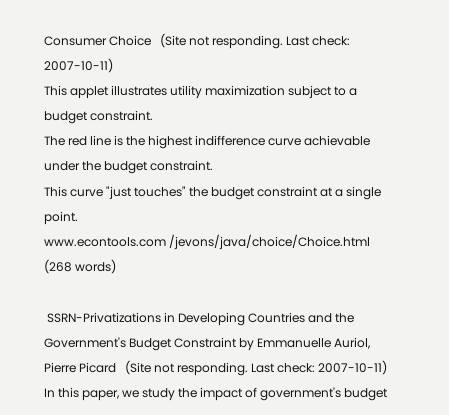Consumer Choice   (Site not responding. Last check: 2007-10-11)
This applet illustrates utility maximization subject to a budget constraint.
The red line is the highest indifference curve achievable under the budget constraint.
This curve "just touches" the budget constraint at a single point.
www.econtools.com /jevons/java/choice/Choice.html   (268 words)

 SSRN-Privatizations in Developing Countries and the Government's Budget Constraint by Emmanuelle Auriol, Pierre Picard   (Site not responding. Last check: 2007-10-11)
In this paper, we study the impact of government's budget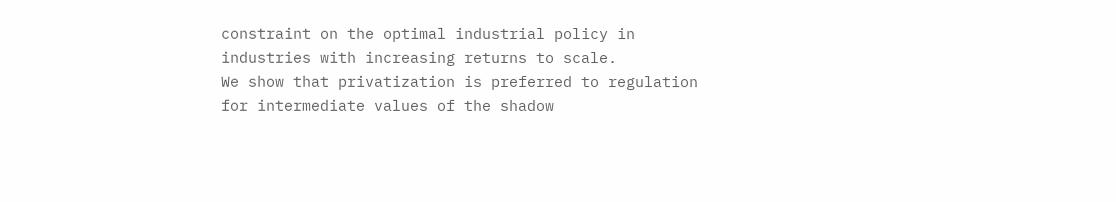constraint on the optimal industrial policy in industries with increasing returns to scale.
We show that privatization is preferred to regulation for intermediate values of the shadow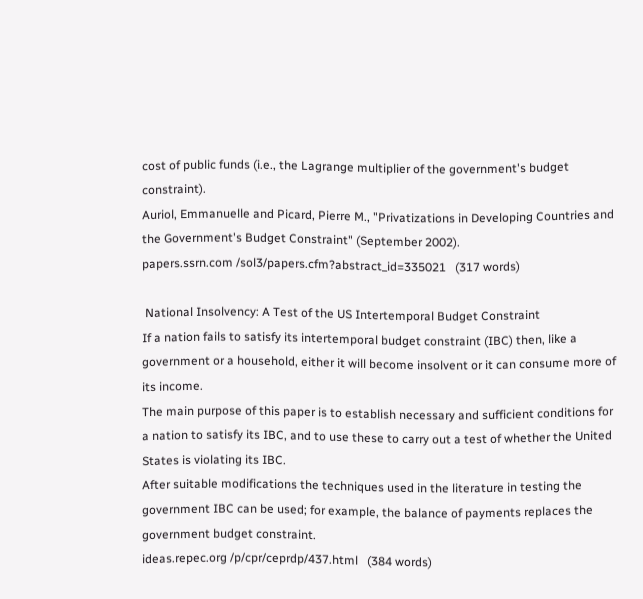cost of public funds (i.e., the Lagrange multiplier of the government's budget constraint).
Auriol, Emmanuelle and Picard, Pierre M., "Privatizations in Developing Countries and the Government's Budget Constraint" (September 2002).
papers.ssrn.com /sol3/papers.cfm?abstract_id=335021   (317 words)

 National Insolvency: A Test of the US Intertemporal Budget Constraint
If a nation fails to satisfy its intertemporal budget constraint (IBC) then, like a government or a household, either it will become insolvent or it can consume more of its income.
The main purpose of this paper is to establish necessary and sufficient conditions for a nation to satisfy its IBC, and to use these to carry out a test of whether the United States is violating its IBC.
After suitable modifications the techniques used in the literature in testing the government IBC can be used; for example, the balance of payments replaces the government budget constraint.
ideas.repec.org /p/cpr/ceprdp/437.html   (384 words)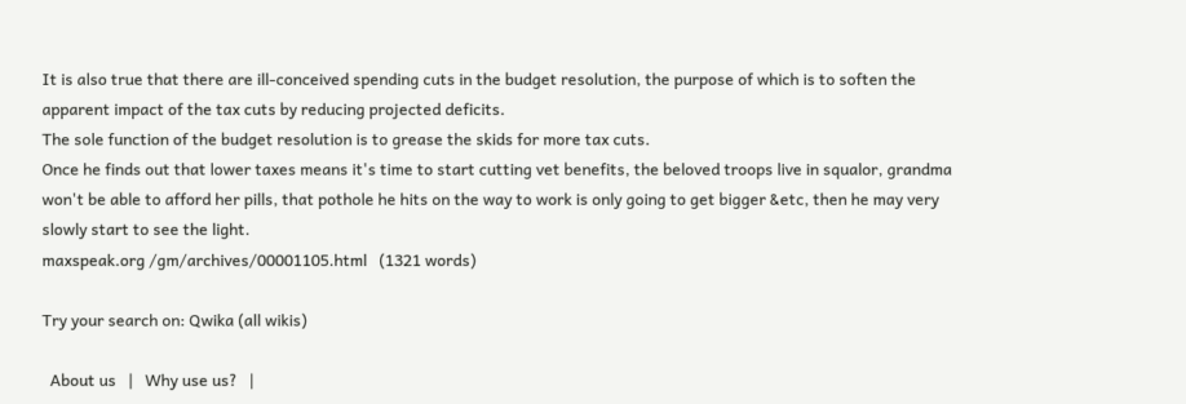It is also true that there are ill-conceived spending cuts in the budget resolution, the purpose of which is to soften the apparent impact of the tax cuts by reducing projected deficits.
The sole function of the budget resolution is to grease the skids for more tax cuts.
Once he finds out that lower taxes means it's time to start cutting vet benefits, the beloved troops live in squalor, grandma won't be able to afford her pills, that pothole he hits on the way to work is only going to get bigger &etc, then he may very slowly start to see the light.
maxspeak.org /gm/archives/00001105.html   (1321 words)

Try your search on: Qwika (all wikis)

  About us   |   Why use us?   |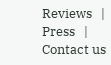Reviews   |   Press   |   Contact us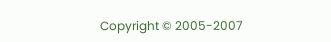Copyright © 2005-2007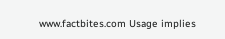www.factbites.com Usage implies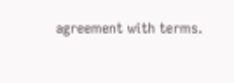agreement with terms.